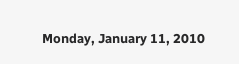Monday, January 11, 2010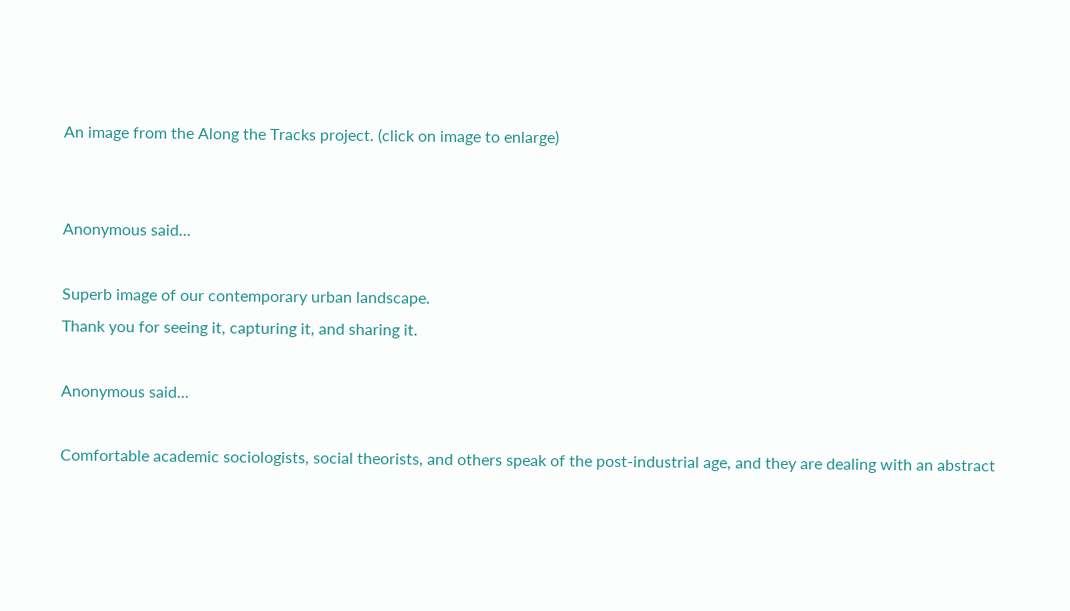An image from the Along the Tracks project. (click on image to enlarge)


Anonymous said...

Superb image of our contemporary urban landscape.
Thank you for seeing it, capturing it, and sharing it.

Anonymous said...

Comfortable academic sociologists, social theorists, and others speak of the post-industrial age, and they are dealing with an abstract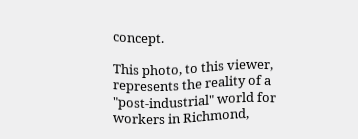concept.

This photo, to this viewer, represents the reality of a "post-industrial" world for workers in Richmond,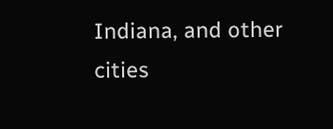Indiana, and other cities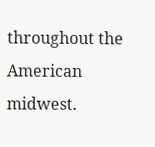throughout the American midwest.